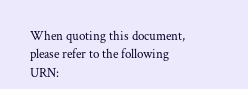When quoting this document, please refer to the following
URN: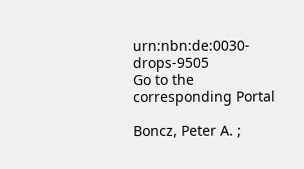urn:nbn:de:0030-drops-9505
Go to the corresponding Portal

Boncz, Peter A. ;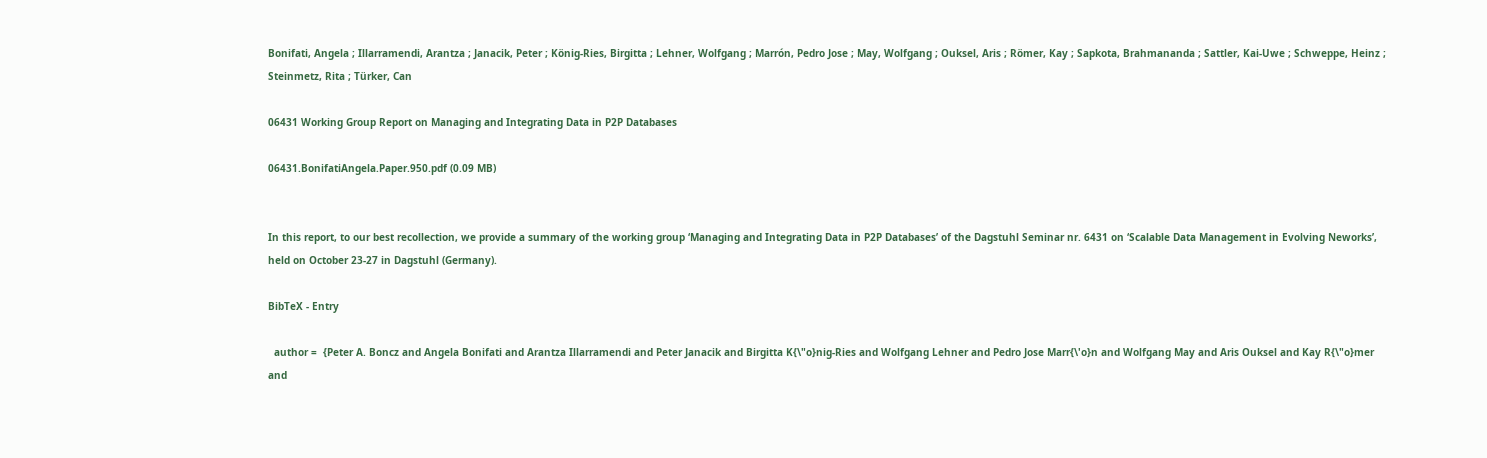Bonifati, Angela ; Illarramendi, Arantza ; Janacik, Peter ; König-Ries, Birgitta ; Lehner, Wolfgang ; Marrón, Pedro Jose ; May, Wolfgang ; Ouksel, Aris ; Römer, Kay ; Sapkota, Brahmananda ; Sattler, Kai-Uwe ; Schweppe, Heinz ; Steinmetz, Rita ; Türker, Can

06431 Working Group Report on Managing and Integrating Data in P2P Databases

06431.BonifatiAngela.Paper.950.pdf (0.09 MB)


In this report, to our best recollection, we provide a summary of the working group ‘Managing and Integrating Data in P2P Databases’ of the Dagstuhl Seminar nr. 6431 on ‘Scalable Data Management in Evolving Neworks’, held on October 23-27 in Dagstuhl (Germany).

BibTeX - Entry

  author =  {Peter A. Boncz and Angela Bonifati and Arantza Illarramendi and Peter Janacik and Birgitta K{\"o}nig-Ries and Wolfgang Lehner and Pedro Jose Marr{\'o}n and Wolfgang May and Aris Ouksel and Kay R{\"o}mer and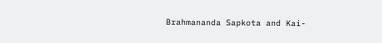Brahmananda Sapkota and Kai-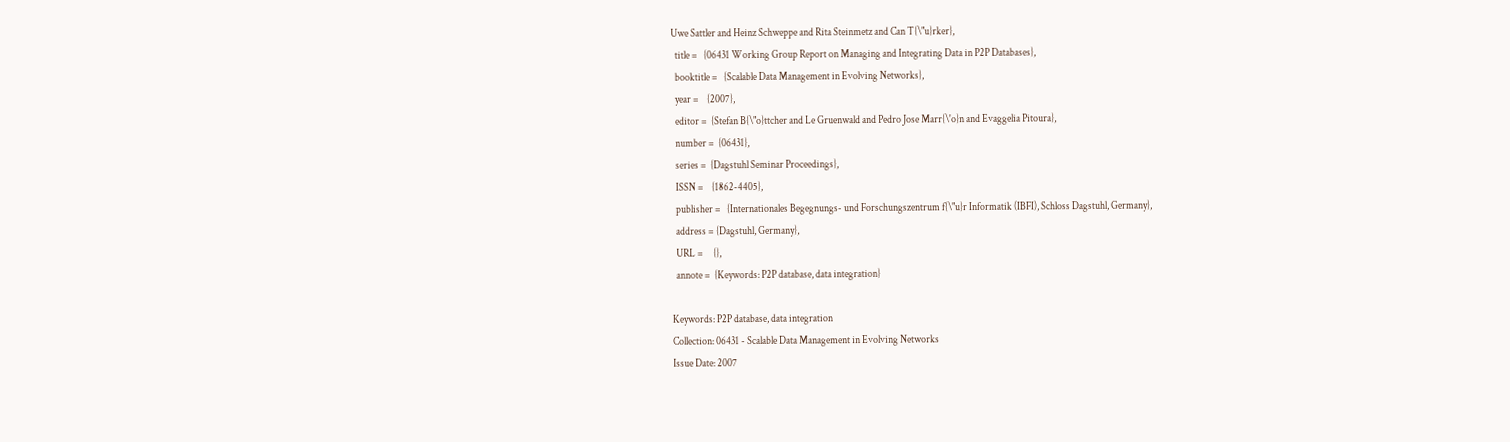Uwe Sattler and Heinz Schweppe and Rita Steinmetz and Can T{\"u}rker},
  title =   {06431 Working Group Report on Managing and Integrating Data in P2P Databases},
  booktitle =   {Scalable Data Management in Evolving Networks},
  year =    {2007},
  editor =  {Stefan B{\"o}ttcher and Le Gruenwald and Pedro Jose Marr{\'o}n and Evaggelia Pitoura},
  number =  {06431},
  series =  {Dagstuhl Seminar Proceedings},
  ISSN =    {1862-4405},
  publisher =   {Internationales Begegnungs- und Forschungszentrum f{\"u}r Informatik (IBFI), Schloss Dagstuhl, Germany},
  address = {Dagstuhl, Germany},
  URL =     {},
  annote =  {Keywords: P2P database, data integration}

Keywords: P2P database, data integration
Collection: 06431 - Scalable Data Management in Evolving Networks
Issue Date: 2007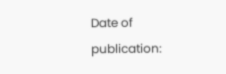Date of publication: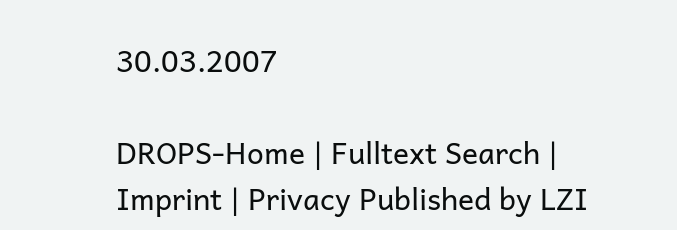30.03.2007

DROPS-Home | Fulltext Search | Imprint | Privacy Published by LZI